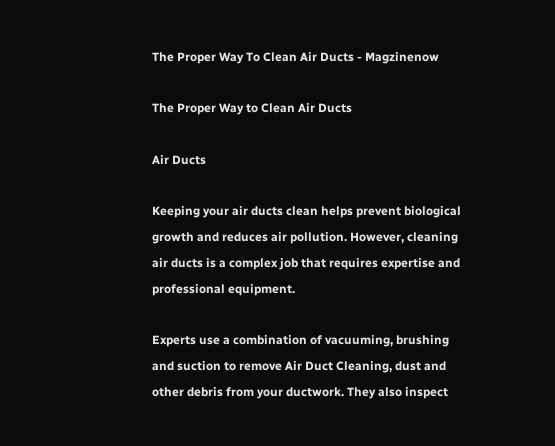The Proper Way To Clean Air Ducts - Magzinenow

The Proper Way to Clean Air Ducts

Air Ducts

Keeping your air ducts clean helps prevent biological growth and reduces air pollution. However, cleaning air ducts is a complex job that requires expertise and professional equipment.

Experts use a combination of vacuuming, brushing and suction to remove Air Duct Cleaning, dust and other debris from your ductwork. They also inspect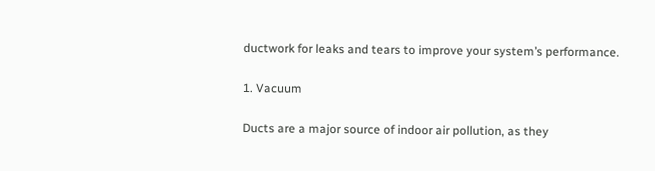ductwork for leaks and tears to improve your system’s performance.

1. Vacuum

Ducts are a major source of indoor air pollution, as they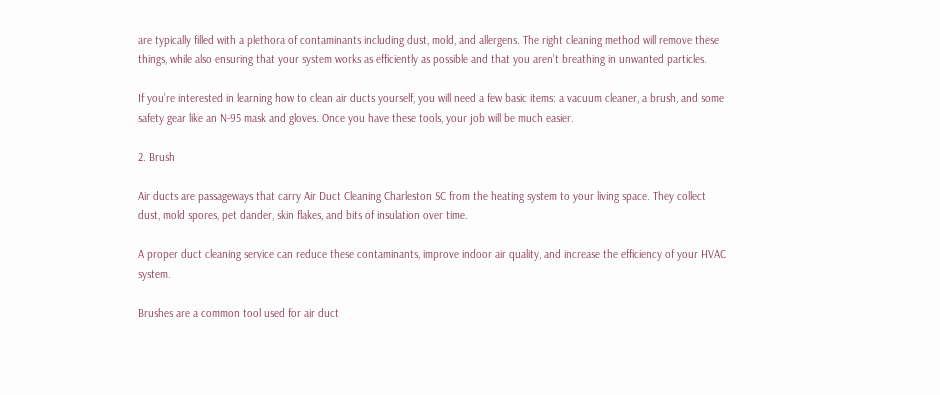are typically filled with a plethora of contaminants including dust, mold, and allergens. The right cleaning method will remove these things, while also ensuring that your system works as efficiently as possible and that you aren’t breathing in unwanted particles.

If you’re interested in learning how to clean air ducts yourself, you will need a few basic items: a vacuum cleaner, a brush, and some safety gear like an N-95 mask and gloves. Once you have these tools, your job will be much easier.

2. Brush

Air ducts are passageways that carry Air Duct Cleaning Charleston SC from the heating system to your living space. They collect dust, mold spores, pet dander, skin flakes, and bits of insulation over time.

A proper duct cleaning service can reduce these contaminants, improve indoor air quality, and increase the efficiency of your HVAC system.

Brushes are a common tool used for air duct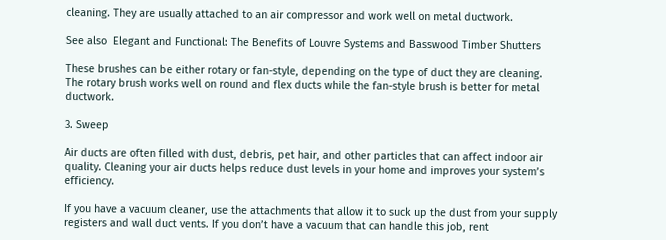cleaning. They are usually attached to an air compressor and work well on metal ductwork.

See also  Elegant and Functional: The Benefits of Louvre Systems and Basswood Timber Shutters

These brushes can be either rotary or fan-style, depending on the type of duct they are cleaning. The rotary brush works well on round and flex ducts while the fan-style brush is better for metal ductwork.

3. Sweep

Air ducts are often filled with dust, debris, pet hair, and other particles that can affect indoor air quality. Cleaning your air ducts helps reduce dust levels in your home and improves your system’s efficiency.

If you have a vacuum cleaner, use the attachments that allow it to suck up the dust from your supply registers and wall duct vents. If you don’t have a vacuum that can handle this job, rent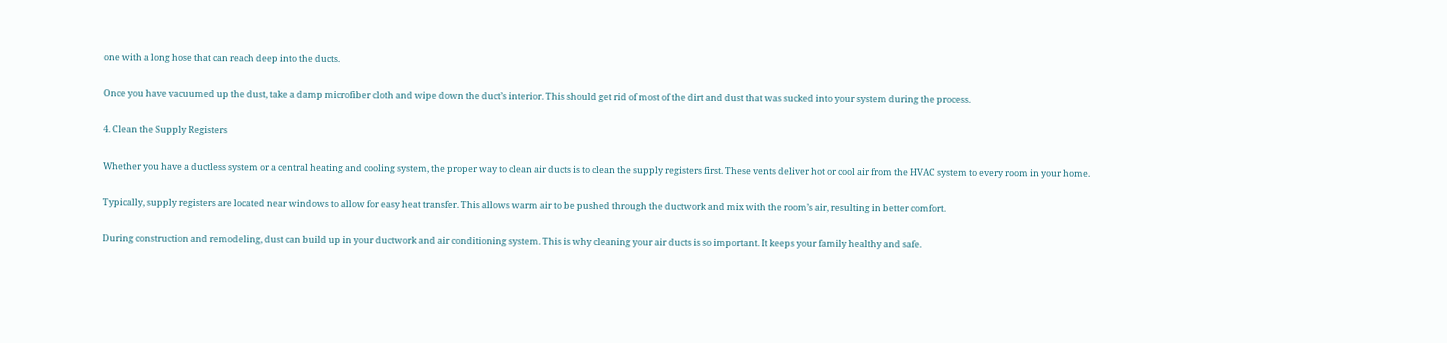one with a long hose that can reach deep into the ducts.

Once you have vacuumed up the dust, take a damp microfiber cloth and wipe down the duct’s interior. This should get rid of most of the dirt and dust that was sucked into your system during the process.

4. Clean the Supply Registers

Whether you have a ductless system or a central heating and cooling system, the proper way to clean air ducts is to clean the supply registers first. These vents deliver hot or cool air from the HVAC system to every room in your home.

Typically, supply registers are located near windows to allow for easy heat transfer. This allows warm air to be pushed through the ductwork and mix with the room’s air, resulting in better comfort.

During construction and remodeling, dust can build up in your ductwork and air conditioning system. This is why cleaning your air ducts is so important. It keeps your family healthy and safe.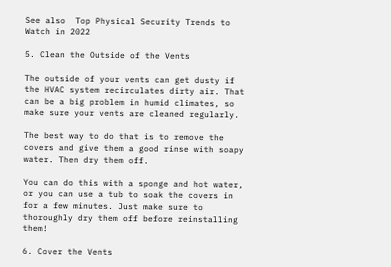See also  Top Physical Security Trends to Watch in 2022

5. Clean the Outside of the Vents

The outside of your vents can get dusty if the HVAC system recirculates dirty air. That can be a big problem in humid climates, so make sure your vents are cleaned regularly.

The best way to do that is to remove the covers and give them a good rinse with soapy water. Then dry them off.

You can do this with a sponge and hot water, or you can use a tub to soak the covers in for a few minutes. Just make sure to thoroughly dry them off before reinstalling them!

6. Cover the Vents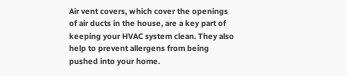Air vent covers, which cover the openings of air ducts in the house, are a key part of keeping your HVAC system clean. They also help to prevent allergens from being pushed into your home.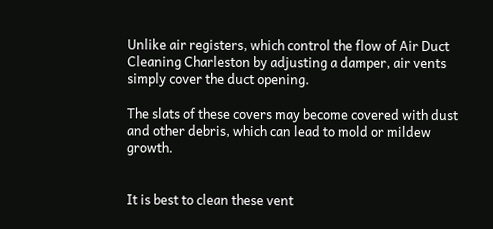Unlike air registers, which control the flow of Air Duct Cleaning Charleston by adjusting a damper, air vents simply cover the duct opening.

The slats of these covers may become covered with dust and other debris, which can lead to mold or mildew growth.


It is best to clean these vent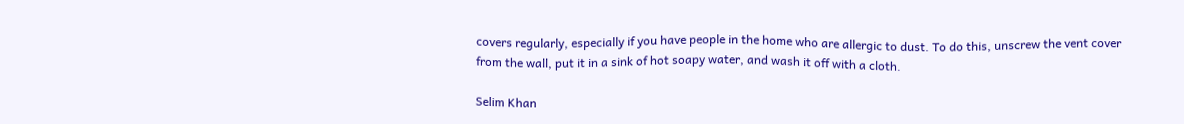covers regularly, especially if you have people in the home who are allergic to dust. To do this, unscrew the vent cover from the wall, put it in a sink of hot soapy water, and wash it off with a cloth.

Selim Khan